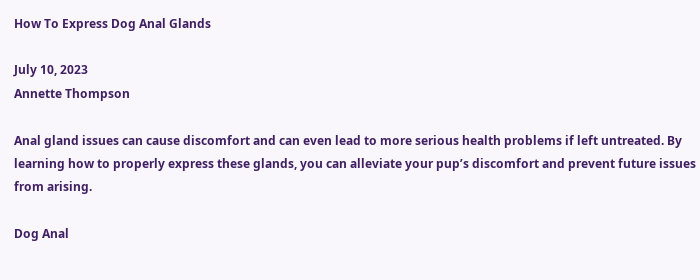How To Express Dog Anal Glands

July 10, 2023
Annette Thompson

Anal gland issues can cause discomfort and can even lead to more serious health problems if left untreated. By learning how to properly express these glands, you can alleviate your pup’s discomfort and prevent future issues from arising.

Dog Anal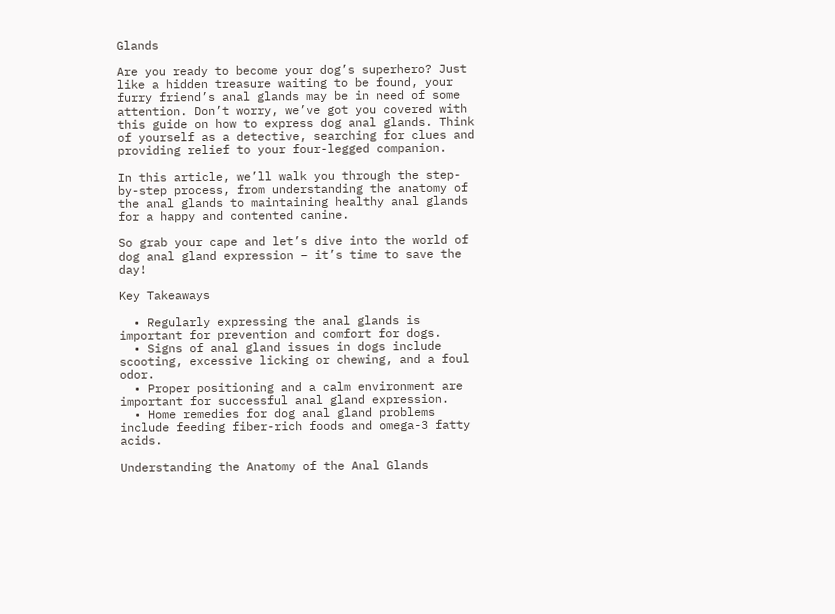Glands

Are you ready to become your dog’s superhero? Just like a hidden treasure waiting to be found, your furry friend’s anal glands may be in need of some attention. Don’t worry, we’ve got you covered with this guide on how to express dog anal glands. Think of yourself as a detective, searching for clues and providing relief to your four-legged companion.

In this article, we’ll walk you through the step-by-step process, from understanding the anatomy of the anal glands to maintaining healthy anal glands for a happy and contented canine.

So grab your cape and let’s dive into the world of dog anal gland expression – it’s time to save the day!

Key Takeaways

  • Regularly expressing the anal glands is important for prevention and comfort for dogs.
  • Signs of anal gland issues in dogs include scooting, excessive licking or chewing, and a foul odor.
  • Proper positioning and a calm environment are important for successful anal gland expression.
  • Home remedies for dog anal gland problems include feeding fiber-rich foods and omega-3 fatty acids.

Understanding the Anatomy of the Anal Glands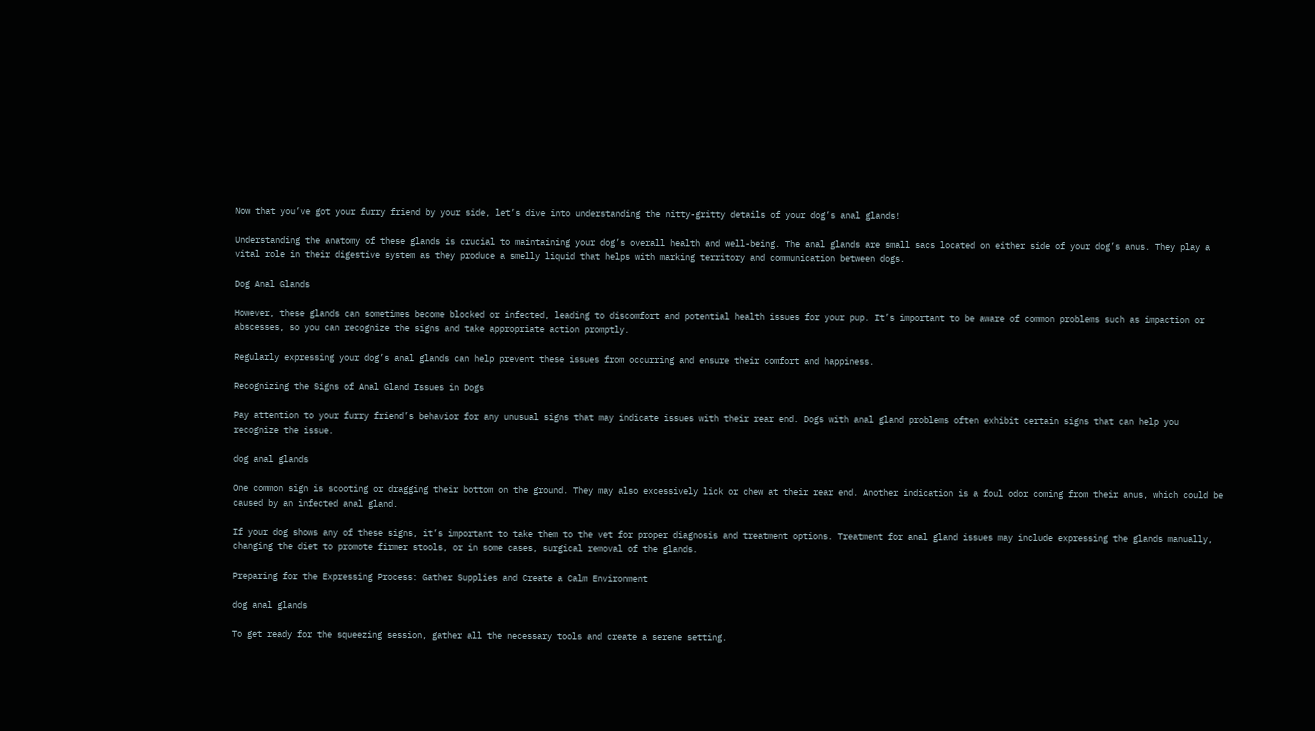Now that you’ve got your furry friend by your side, let’s dive into understanding the nitty-gritty details of your dog’s anal glands!

Understanding the anatomy of these glands is crucial to maintaining your dog’s overall health and well-being. The anal glands are small sacs located on either side of your dog’s anus. They play a vital role in their digestive system as they produce a smelly liquid that helps with marking territory and communication between dogs.

Dog Anal Glands

However, these glands can sometimes become blocked or infected, leading to discomfort and potential health issues for your pup. It’s important to be aware of common problems such as impaction or abscesses, so you can recognize the signs and take appropriate action promptly.

Regularly expressing your dog’s anal glands can help prevent these issues from occurring and ensure their comfort and happiness.

Recognizing the Signs of Anal Gland Issues in Dogs

Pay attention to your furry friend’s behavior for any unusual signs that may indicate issues with their rear end. Dogs with anal gland problems often exhibit certain signs that can help you recognize the issue.

dog anal glands

One common sign is scooting or dragging their bottom on the ground. They may also excessively lick or chew at their rear end. Another indication is a foul odor coming from their anus, which could be caused by an infected anal gland.

If your dog shows any of these signs, it’s important to take them to the vet for proper diagnosis and treatment options. Treatment for anal gland issues may include expressing the glands manually, changing the diet to promote firmer stools, or in some cases, surgical removal of the glands.

Preparing for the Expressing Process: Gather Supplies and Create a Calm Environment

dog anal glands

To get ready for the squeezing session, gather all the necessary tools and create a serene setting.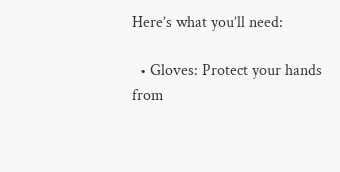Here’s what you’ll need:

  • Gloves: Protect your hands from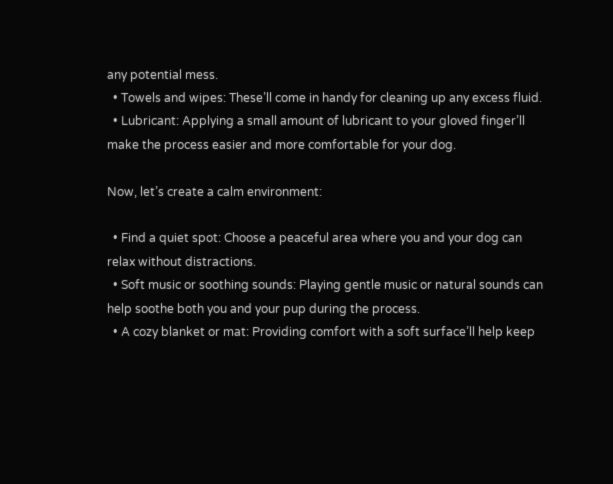any potential mess.
  • Towels and wipes: These’ll come in handy for cleaning up any excess fluid.
  • Lubricant: Applying a small amount of lubricant to your gloved finger’ll make the process easier and more comfortable for your dog.

Now, let’s create a calm environment:

  • Find a quiet spot: Choose a peaceful area where you and your dog can relax without distractions.
  • Soft music or soothing sounds: Playing gentle music or natural sounds can help soothe both you and your pup during the process.
  • A cozy blanket or mat: Providing comfort with a soft surface’ll help keep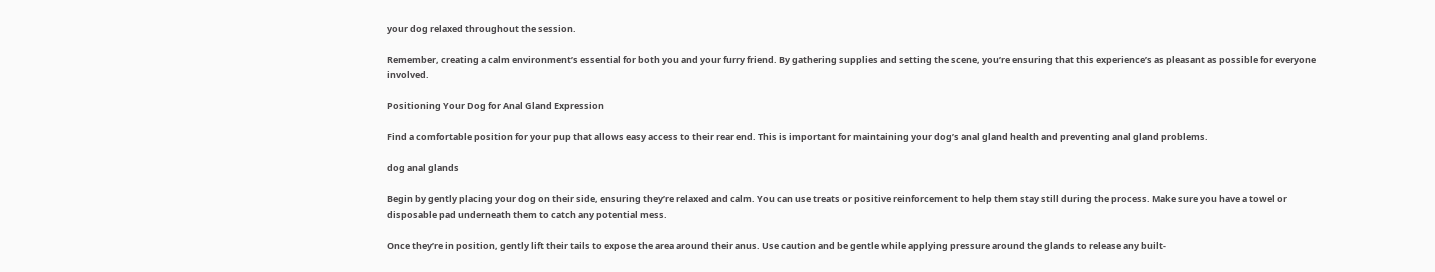your dog relaxed throughout the session.

Remember, creating a calm environment’s essential for both you and your furry friend. By gathering supplies and setting the scene, you’re ensuring that this experience’s as pleasant as possible for everyone involved.

Positioning Your Dog for Anal Gland Expression

Find a comfortable position for your pup that allows easy access to their rear end. This is important for maintaining your dog’s anal gland health and preventing anal gland problems.

dog anal glands

Begin by gently placing your dog on their side, ensuring they’re relaxed and calm. You can use treats or positive reinforcement to help them stay still during the process. Make sure you have a towel or disposable pad underneath them to catch any potential mess.

Once they’re in position, gently lift their tails to expose the area around their anus. Use caution and be gentle while applying pressure around the glands to release any built-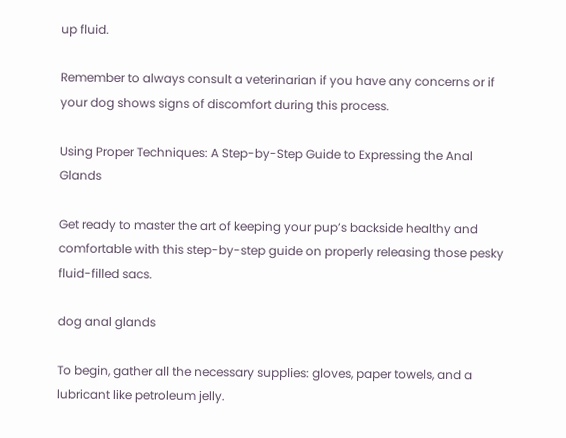up fluid.

Remember to always consult a veterinarian if you have any concerns or if your dog shows signs of discomfort during this process.

Using Proper Techniques: A Step-by-Step Guide to Expressing the Anal Glands

Get ready to master the art of keeping your pup’s backside healthy and comfortable with this step-by-step guide on properly releasing those pesky fluid-filled sacs.

dog anal glands

To begin, gather all the necessary supplies: gloves, paper towels, and a lubricant like petroleum jelly.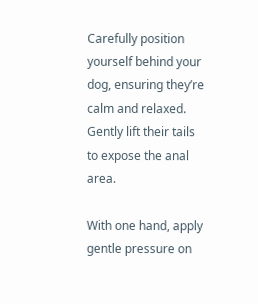Carefully position yourself behind your dog, ensuring they’re calm and relaxed. Gently lift their tails to expose the anal area.

With one hand, apply gentle pressure on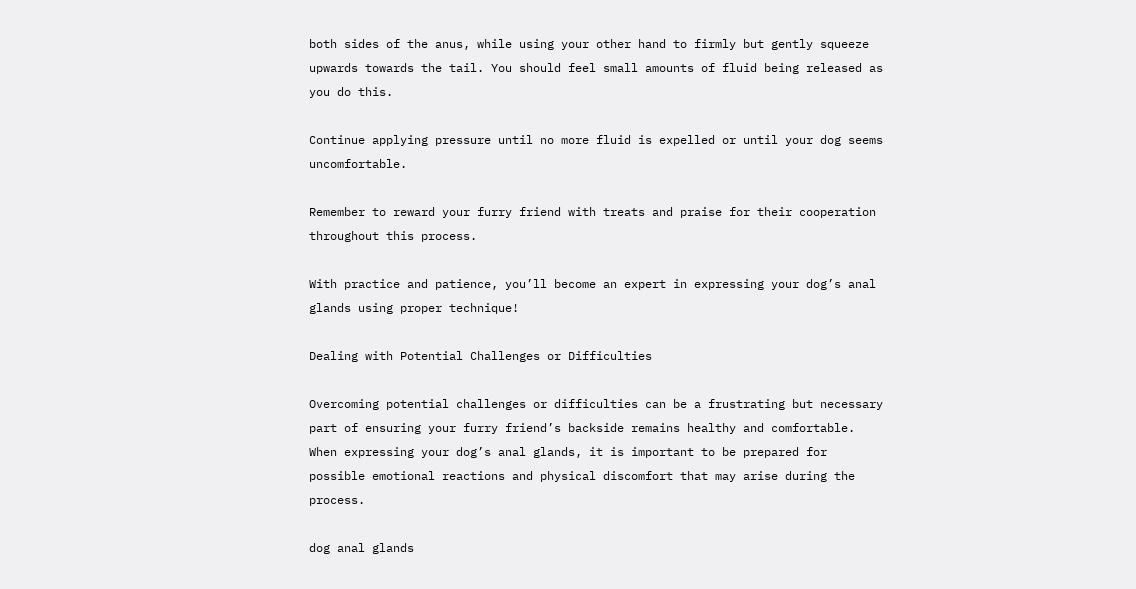both sides of the anus, while using your other hand to firmly but gently squeeze upwards towards the tail. You should feel small amounts of fluid being released as you do this.

Continue applying pressure until no more fluid is expelled or until your dog seems uncomfortable.

Remember to reward your furry friend with treats and praise for their cooperation throughout this process.

With practice and patience, you’ll become an expert in expressing your dog’s anal glands using proper technique!

Dealing with Potential Challenges or Difficulties

Overcoming potential challenges or difficulties can be a frustrating but necessary part of ensuring your furry friend’s backside remains healthy and comfortable. When expressing your dog’s anal glands, it is important to be prepared for possible emotional reactions and physical discomfort that may arise during the process.

dog anal glands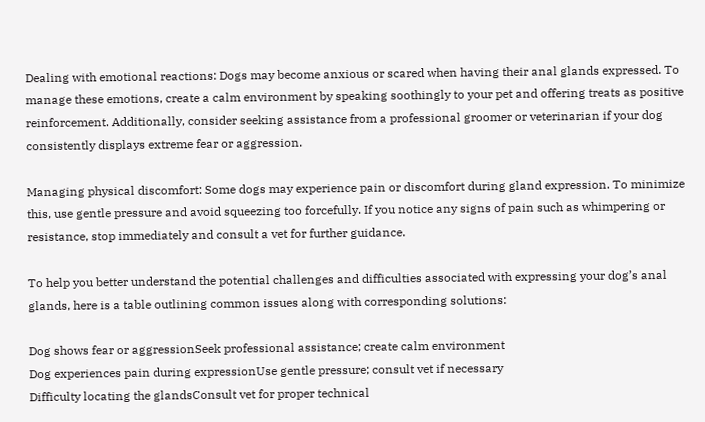Dealing with emotional reactions: Dogs may become anxious or scared when having their anal glands expressed. To manage these emotions, create a calm environment by speaking soothingly to your pet and offering treats as positive reinforcement. Additionally, consider seeking assistance from a professional groomer or veterinarian if your dog consistently displays extreme fear or aggression.

Managing physical discomfort: Some dogs may experience pain or discomfort during gland expression. To minimize this, use gentle pressure and avoid squeezing too forcefully. If you notice any signs of pain such as whimpering or resistance, stop immediately and consult a vet for further guidance.

To help you better understand the potential challenges and difficulties associated with expressing your dog’s anal glands, here is a table outlining common issues along with corresponding solutions:

Dog shows fear or aggressionSeek professional assistance; create calm environment
Dog experiences pain during expressionUse gentle pressure; consult vet if necessary
Difficulty locating the glandsConsult vet for proper technical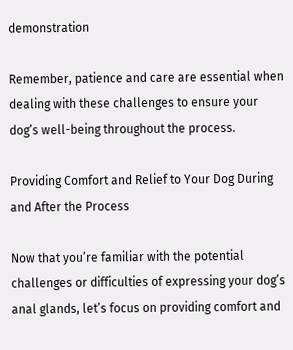demonstration

Remember, patience and care are essential when dealing with these challenges to ensure your dog’s well-being throughout the process.

Providing Comfort and Relief to Your Dog During and After the Process

Now that you’re familiar with the potential challenges or difficulties of expressing your dog’s anal glands, let’s focus on providing comfort and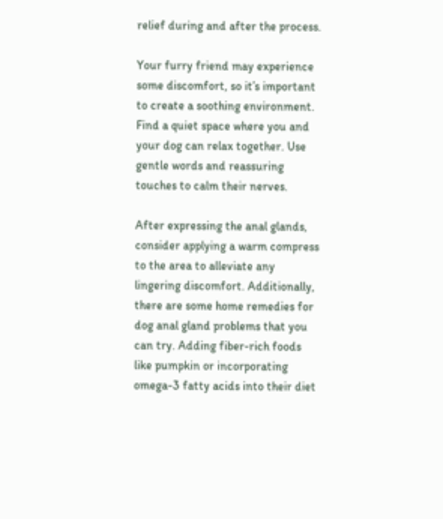relief during and after the process.

Your furry friend may experience some discomfort, so it’s important to create a soothing environment. Find a quiet space where you and your dog can relax together. Use gentle words and reassuring touches to calm their nerves.

After expressing the anal glands, consider applying a warm compress to the area to alleviate any lingering discomfort. Additionally, there are some home remedies for dog anal gland problems that you can try. Adding fiber-rich foods like pumpkin or incorporating omega-3 fatty acids into their diet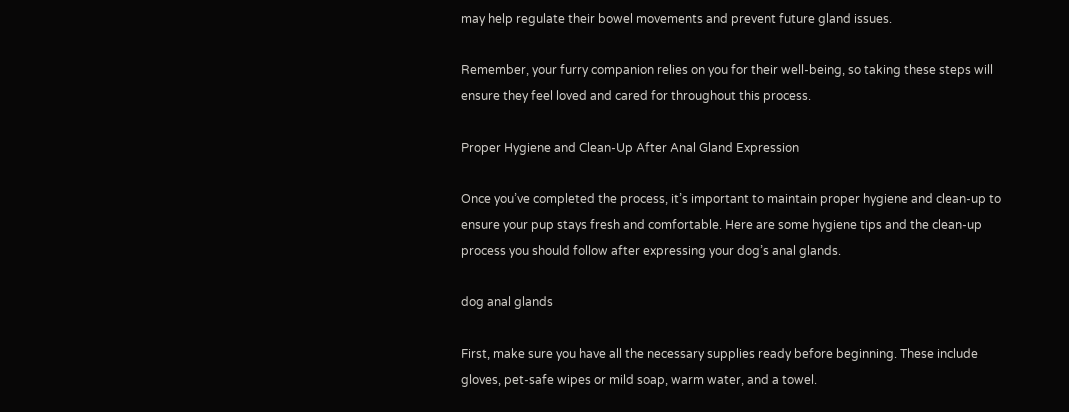may help regulate their bowel movements and prevent future gland issues.

Remember, your furry companion relies on you for their well-being, so taking these steps will ensure they feel loved and cared for throughout this process.

Proper Hygiene and Clean-Up After Anal Gland Expression

Once you’ve completed the process, it’s important to maintain proper hygiene and clean-up to ensure your pup stays fresh and comfortable. Here are some hygiene tips and the clean-up process you should follow after expressing your dog’s anal glands.

dog anal glands

First, make sure you have all the necessary supplies ready before beginning. These include gloves, pet-safe wipes or mild soap, warm water, and a towel.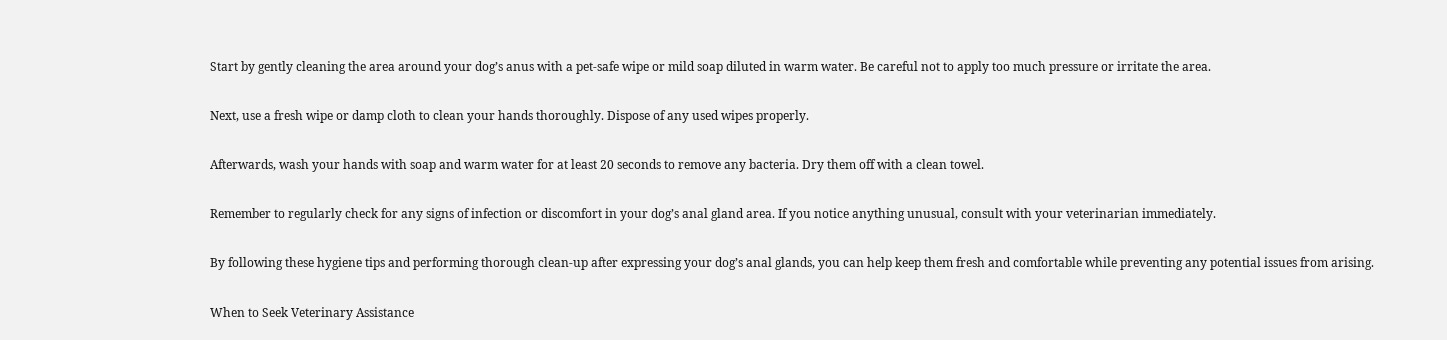Start by gently cleaning the area around your dog’s anus with a pet-safe wipe or mild soap diluted in warm water. Be careful not to apply too much pressure or irritate the area.

Next, use a fresh wipe or damp cloth to clean your hands thoroughly. Dispose of any used wipes properly.

Afterwards, wash your hands with soap and warm water for at least 20 seconds to remove any bacteria. Dry them off with a clean towel.

Remember to regularly check for any signs of infection or discomfort in your dog’s anal gland area. If you notice anything unusual, consult with your veterinarian immediately.

By following these hygiene tips and performing thorough clean-up after expressing your dog’s anal glands, you can help keep them fresh and comfortable while preventing any potential issues from arising.

When to Seek Veterinary Assistance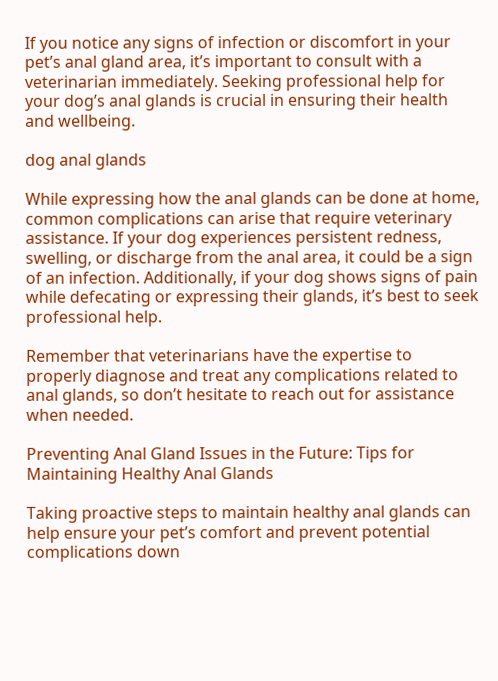If you notice any signs of infection or discomfort in your pet’s anal gland area, it’s important to consult with a veterinarian immediately. Seeking professional help for your dog’s anal glands is crucial in ensuring their health and wellbeing.

dog anal glands

While expressing how the anal glands can be done at home, common complications can arise that require veterinary assistance. If your dog experiences persistent redness, swelling, or discharge from the anal area, it could be a sign of an infection. Additionally, if your dog shows signs of pain while defecating or expressing their glands, it’s best to seek professional help.

Remember that veterinarians have the expertise to properly diagnose and treat any complications related to anal glands, so don’t hesitate to reach out for assistance when needed.

Preventing Anal Gland Issues in the Future: Tips for Maintaining Healthy Anal Glands

Taking proactive steps to maintain healthy anal glands can help ensure your pet’s comfort and prevent potential complications down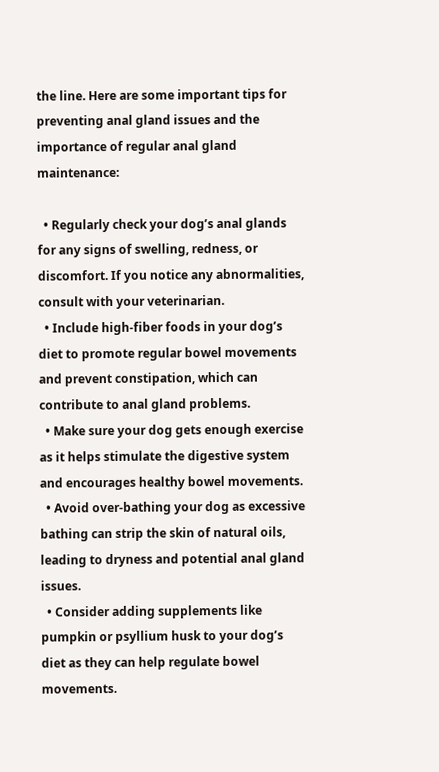the line. Here are some important tips for preventing anal gland issues and the importance of regular anal gland maintenance:

  • Regularly check your dog’s anal glands for any signs of swelling, redness, or discomfort. If you notice any abnormalities, consult with your veterinarian.
  • Include high-fiber foods in your dog’s diet to promote regular bowel movements and prevent constipation, which can contribute to anal gland problems.
  • Make sure your dog gets enough exercise as it helps stimulate the digestive system and encourages healthy bowel movements.
  • Avoid over-bathing your dog as excessive bathing can strip the skin of natural oils, leading to dryness and potential anal gland issues.
  • Consider adding supplements like pumpkin or psyllium husk to your dog’s diet as they can help regulate bowel movements.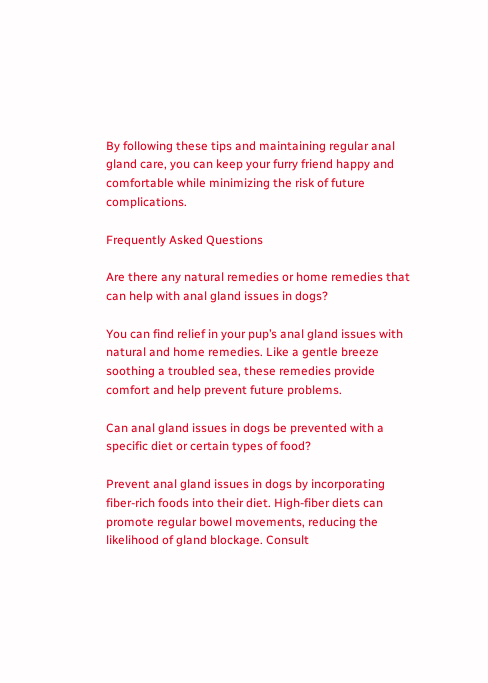By following these tips and maintaining regular anal gland care, you can keep your furry friend happy and comfortable while minimizing the risk of future complications.

Frequently Asked Questions

Are there any natural remedies or home remedies that can help with anal gland issues in dogs?

You can find relief in your pup’s anal gland issues with natural and home remedies. Like a gentle breeze soothing a troubled sea, these remedies provide comfort and help prevent future problems.

Can anal gland issues in dogs be prevented with a specific diet or certain types of food?

Prevent anal gland issues in dogs by incorporating fiber-rich foods into their diet. High-fiber diets can promote regular bowel movements, reducing the likelihood of gland blockage. Consult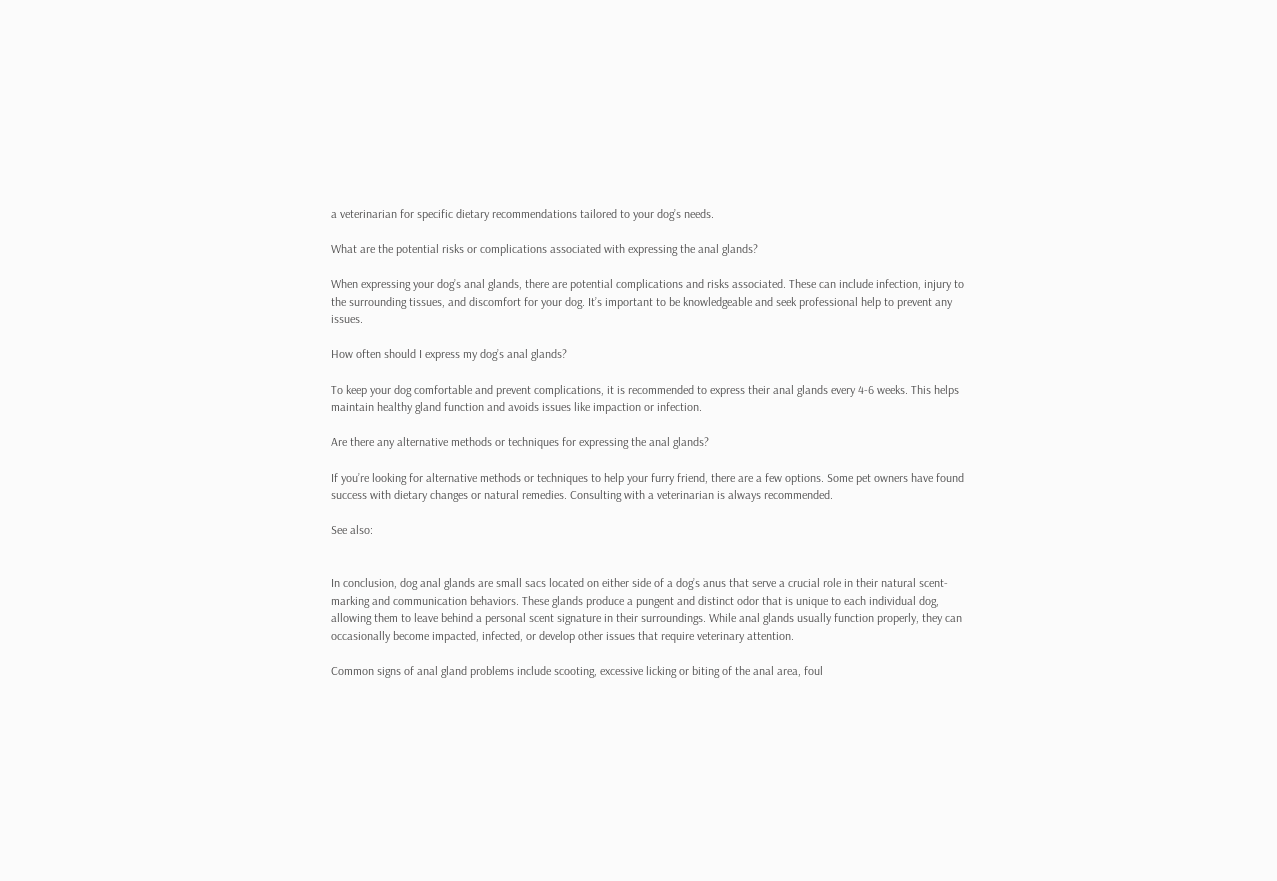a veterinarian for specific dietary recommendations tailored to your dog’s needs.

What are the potential risks or complications associated with expressing the anal glands?

When expressing your dog’s anal glands, there are potential complications and risks associated. These can include infection, injury to the surrounding tissues, and discomfort for your dog. It’s important to be knowledgeable and seek professional help to prevent any issues.

How often should I express my dog’s anal glands?

To keep your dog comfortable and prevent complications, it is recommended to express their anal glands every 4-6 weeks. This helps maintain healthy gland function and avoids issues like impaction or infection.

Are there any alternative methods or techniques for expressing the anal glands?

If you’re looking for alternative methods or techniques to help your furry friend, there are a few options. Some pet owners have found success with dietary changes or natural remedies. Consulting with a veterinarian is always recommended.

See also:


In conclusion, dog anal glands are small sacs located on either side of a dog’s anus that serve a crucial role in their natural scent-marking and communication behaviors. These glands produce a pungent and distinct odor that is unique to each individual dog, allowing them to leave behind a personal scent signature in their surroundings. While anal glands usually function properly, they can occasionally become impacted, infected, or develop other issues that require veterinary attention.

Common signs of anal gland problems include scooting, excessive licking or biting of the anal area, foul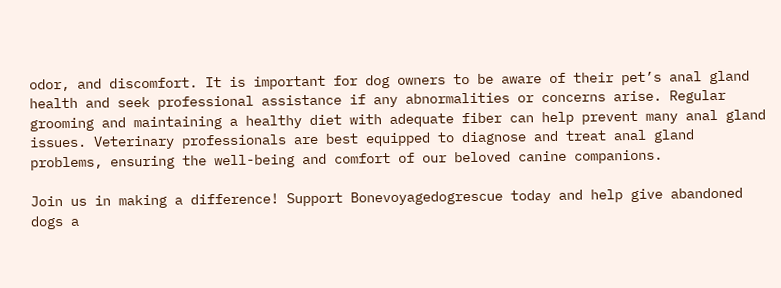odor, and discomfort. It is important for dog owners to be aware of their pet’s anal gland health and seek professional assistance if any abnormalities or concerns arise. Regular grooming and maintaining a healthy diet with adequate fiber can help prevent many anal gland issues. Veterinary professionals are best equipped to diagnose and treat anal gland problems, ensuring the well-being and comfort of our beloved canine companions.

Join us in making a difference! Support Bonevoyagedogrescue today and help give abandoned dogs a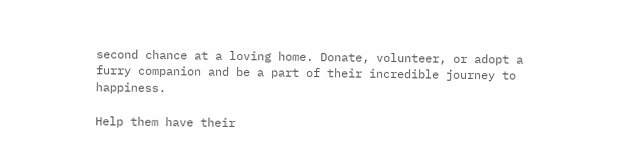second chance at a loving home. Donate, volunteer, or adopt a furry companion and be a part of their incredible journey to happiness.

Help them have their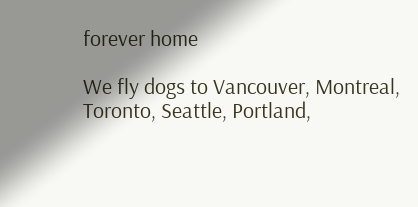forever home

We fly dogs to Vancouver, Montreal, Toronto, Seattle, Portland,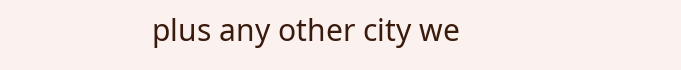plus any other city we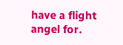have a flight angel for.